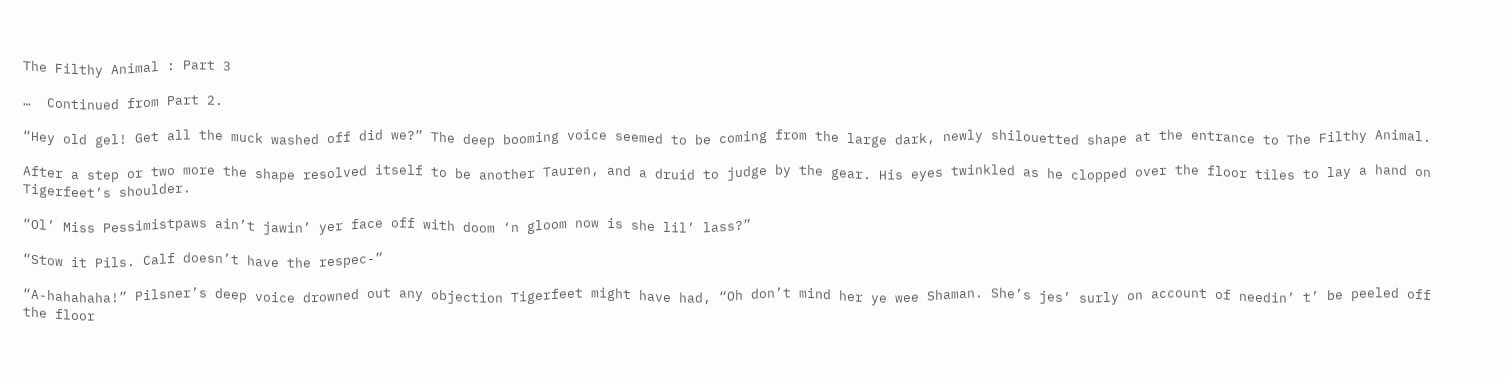The Filthy Animal : Part 3

…  Continued from Part 2.

“Hey old gel! Get all the muck washed off did we?” The deep booming voice seemed to be coming from the large dark, newly shilouetted shape at the entrance to The Filthy Animal.

After a step or two more the shape resolved itself to be another Tauren, and a druid to judge by the gear. His eyes twinkled as he clopped over the floor tiles to lay a hand on Tigerfeet’s shoulder.

“Ol’ Miss Pessimistpaws ain’t jawin’ yer face off with doom ‘n gloom now is she lil’ lass?”

“Stow it Pils. Calf doesn’t have the respec-”

“A-hahahaha!” Pilsner’s deep voice drowned out any objection Tigerfeet might have had, “Oh don’t mind her ye wee Shaman. She’s jes’ surly on account of needin’ t’ be peeled off the floor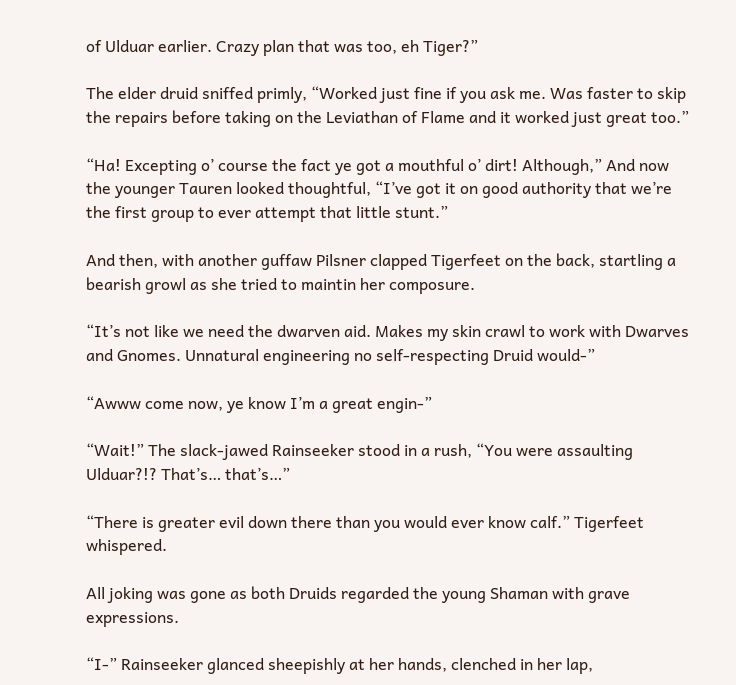of Ulduar earlier. Crazy plan that was too, eh Tiger?”

The elder druid sniffed primly, “Worked just fine if you ask me. Was faster to skip the repairs before taking on the Leviathan of Flame and it worked just great too.”

“Ha! Excepting o’ course the fact ye got a mouthful o’ dirt! Although,” And now the younger Tauren looked thoughtful, “I’ve got it on good authority that we’re the first group to ever attempt that little stunt.”

And then, with another guffaw Pilsner clapped Tigerfeet on the back, startling a bearish growl as she tried to maintin her composure.

“It’s not like we need the dwarven aid. Makes my skin crawl to work with Dwarves and Gnomes. Unnatural engineering no self-respecting Druid would-”

“Awww come now, ye know I’m a great engin-”

“Wait!” The slack-jawed Rainseeker stood in a rush, “You were assaulting Ulduar?!? That’s… that’s…”

“There is greater evil down there than you would ever know calf.” Tigerfeet whispered.

All joking was gone as both Druids regarded the young Shaman with grave expressions.

“I-” Rainseeker glanced sheepishly at her hands, clenched in her lap,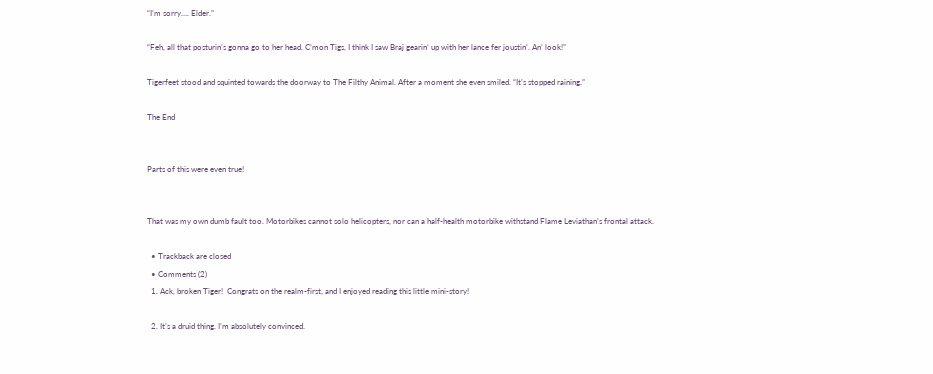“I’m sorry…. Elder.”

“Feh, all that posturin’s gonna go to her head. C’mon Tigs, I think I saw Braj gearin’ up with her lance fer joustin’. An’ look!”

Tigerfeet stood and squinted towards the doorway to The Filthy Animal. After a moment she even smiled. “It’s stopped raining.”

The End


Parts of this were even true!


That was my own dumb fault too. Motorbikes cannot solo helicopters, nor can a half-health motorbike withstand Flame Leviathan’s frontal attack.

  • Trackback are closed
  • Comments (2)
  1. Ack, broken Tiger!  Congrats on the realm-first, and I enjoyed reading this little mini-story!

  2. It’s a druid thing. I’m absolutely convinced.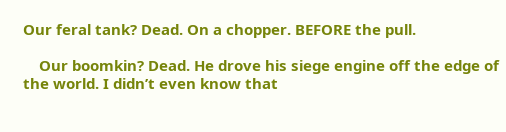Our feral tank? Dead. On a chopper. BEFORE the pull.

    Our boomkin? Dead. He drove his siege engine off the edge of the world. I didn’t even know that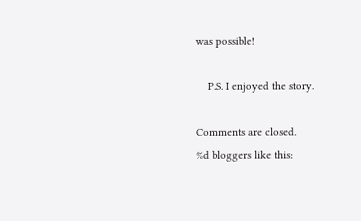was possible!

    P.S. I enjoyed the story.

Comments are closed.
%d bloggers like this: